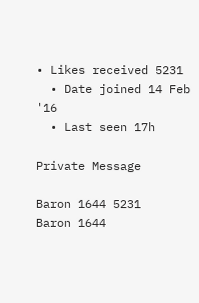• Likes received 5231
  • Date joined 14 Feb '16
  • Last seen 17h

Private Message

Baron 1644 5231
Baron 1644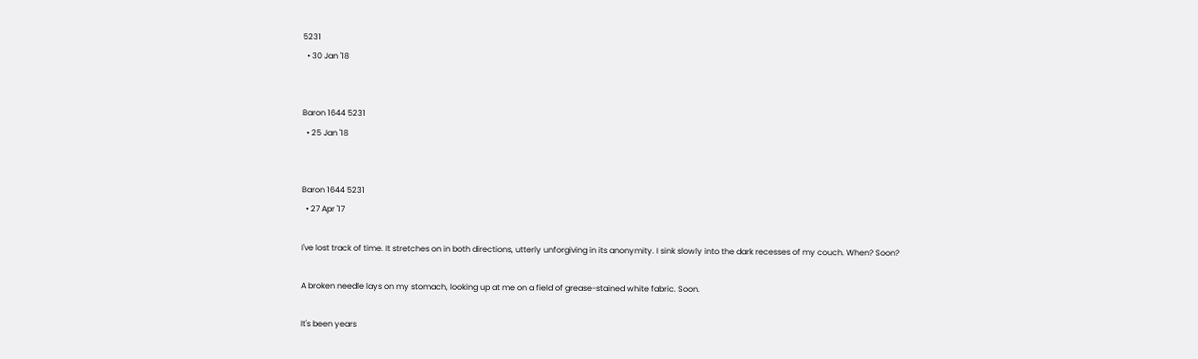5231
  • 30 Jan '18


Baron 1644 5231
  • 25 Jan '18


Baron 1644 5231
  • 27 Apr '17

I've lost track of time. It stretches on in both directions, utterly unforgiving in its anonymity. I sink slowly into the dark recesses of my couch. When? Soon?

A broken needle lays on my stomach, looking up at me on a field of grease-stained white fabric. Soon.

It's been years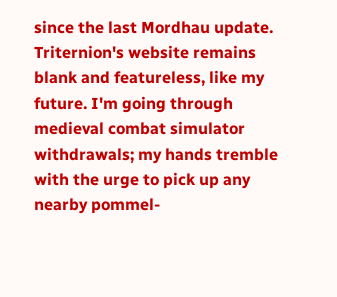since the last Mordhau update. Triternion's website remains blank and featureless, like my future. I'm going through medieval combat simulator withdrawals; my hands tremble with the urge to pick up any nearby pommel-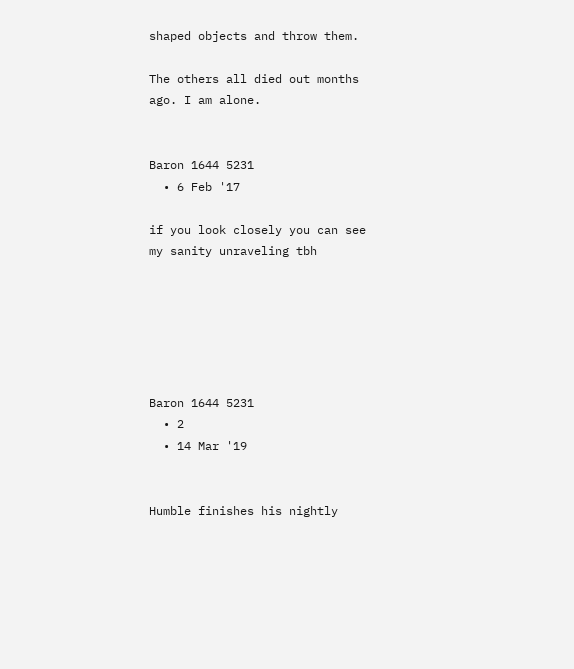shaped objects and throw them.

The others all died out months ago. I am alone.


Baron 1644 5231
  • 6 Feb '17

if you look closely you can see my sanity unraveling tbh






Baron 1644 5231
  • 2
  • 14 Mar '19


Humble finishes his nightly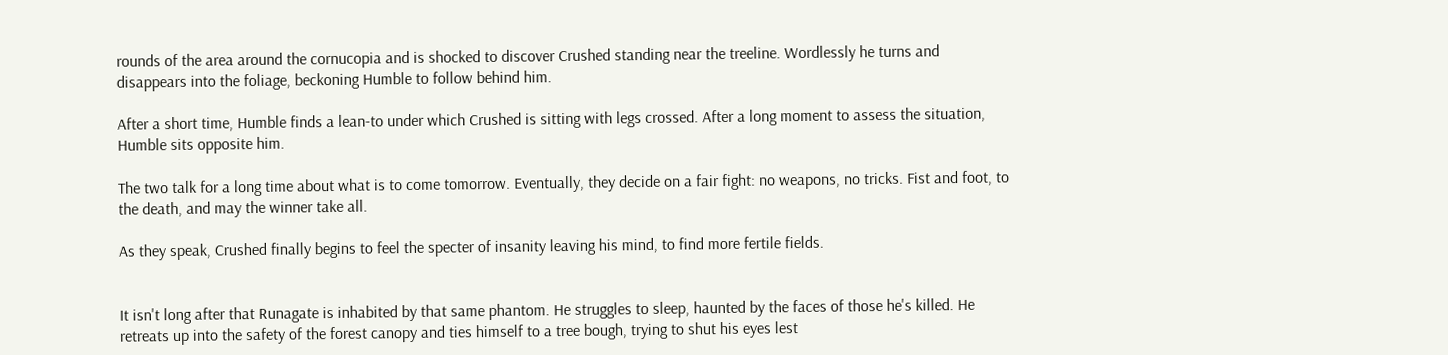rounds of the area around the cornucopia and is shocked to discover Crushed standing near the treeline. Wordlessly he turns and disappears into the foliage, beckoning Humble to follow behind him.

After a short time, Humble finds a lean-to under which Crushed is sitting with legs crossed. After a long moment to assess the situation, Humble sits opposite him.

The two talk for a long time about what is to come tomorrow. Eventually, they decide on a fair fight: no weapons, no tricks. Fist and foot, to the death, and may the winner take all.

As they speak, Crushed finally begins to feel the specter of insanity leaving his mind, to find more fertile fields.


It isn't long after that Runagate is inhabited by that same phantom. He struggles to sleep, haunted by the faces of those he's killed. He retreats up into the safety of the forest canopy and ties himself to a tree bough, trying to shut his eyes lest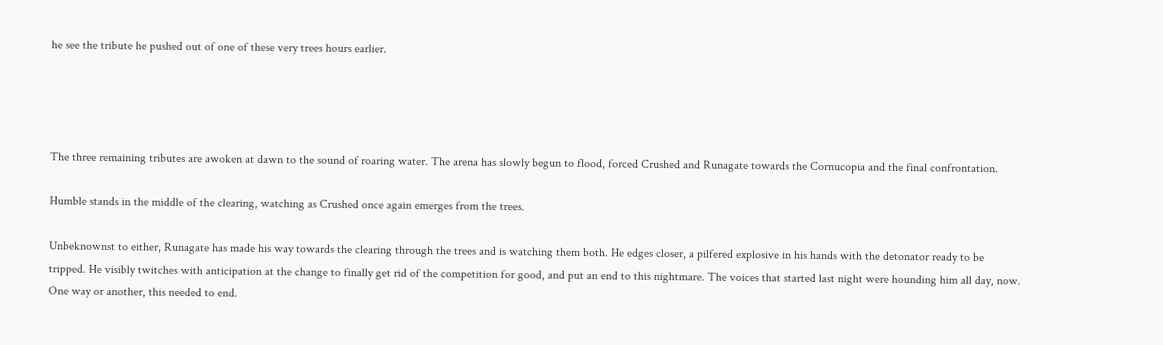he see the tribute he pushed out of one of these very trees hours earlier.




The three remaining tributes are awoken at dawn to the sound of roaring water. The arena has slowly begun to flood, forced Crushed and Runagate towards the Cornucopia and the final confrontation.

Humble stands in the middle of the clearing, watching as Crushed once again emerges from the trees.

Unbeknownst to either, Runagate has made his way towards the clearing through the trees and is watching them both. He edges closer, a pilfered explosive in his hands with the detonator ready to be tripped. He visibly twitches with anticipation at the change to finally get rid of the competition for good, and put an end to this nightmare. The voices that started last night were hounding him all day, now. One way or another, this needed to end.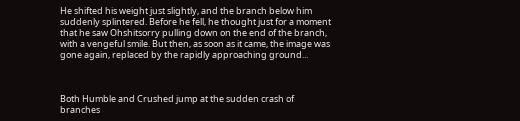He shifted his weight just slightly, and the branch below him suddenly splintered. Before he fell, he thought just for a moment that he saw Ohshitsorry pulling down on the end of the branch, with a vengeful smile. But then, as soon as it came, the image was gone again, replaced by the rapidly approaching ground...



Both Humble and Crushed jump at the sudden crash of branches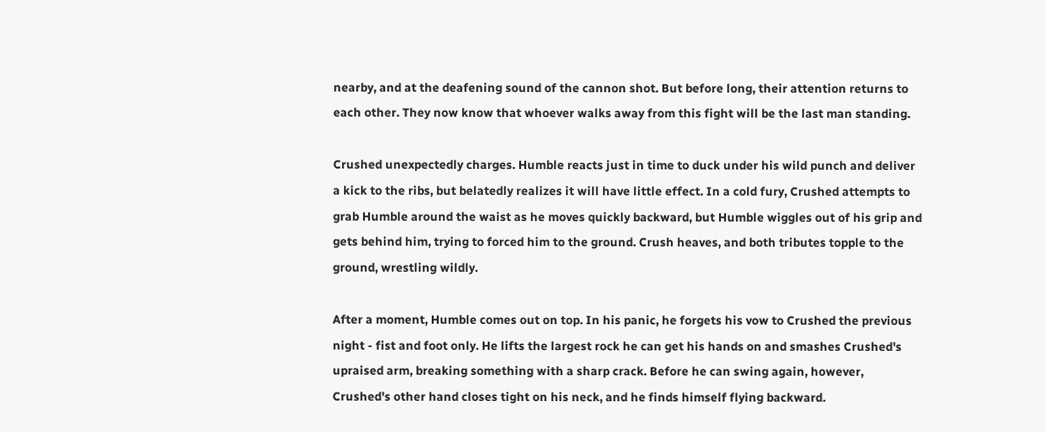nearby, and at the deafening sound of the cannon shot. But before long, their attention returns to each other. They now know that whoever walks away from this fight will be the last man standing.

Crushed unexpectedly charges. Humble reacts just in time to duck under his wild punch and deliver a kick to the ribs, but belatedly realizes it will have little effect. In a cold fury, Crushed attempts to grab Humble around the waist as he moves quickly backward, but Humble wiggles out of his grip and gets behind him, trying to forced him to the ground. Crush heaves, and both tributes topple to the ground, wrestling wildly.

After a moment, Humble comes out on top. In his panic, he forgets his vow to Crushed the previous night - fist and foot only. He lifts the largest rock he can get his hands on and smashes Crushed's upraised arm, breaking something with a sharp crack. Before he can swing again, however, Crushed's other hand closes tight on his neck, and he finds himself flying backward.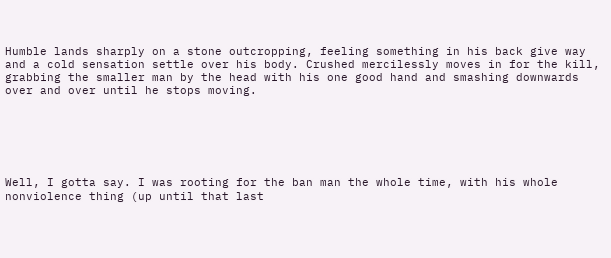Humble lands sharply on a stone outcropping, feeling something in his back give way and a cold sensation settle over his body. Crushed mercilessly moves in for the kill, grabbing the smaller man by the head with his one good hand and smashing downwards over and over until he stops moving.






Well, I gotta say. I was rooting for the ban man the whole time, with his whole nonviolence thing (up until that last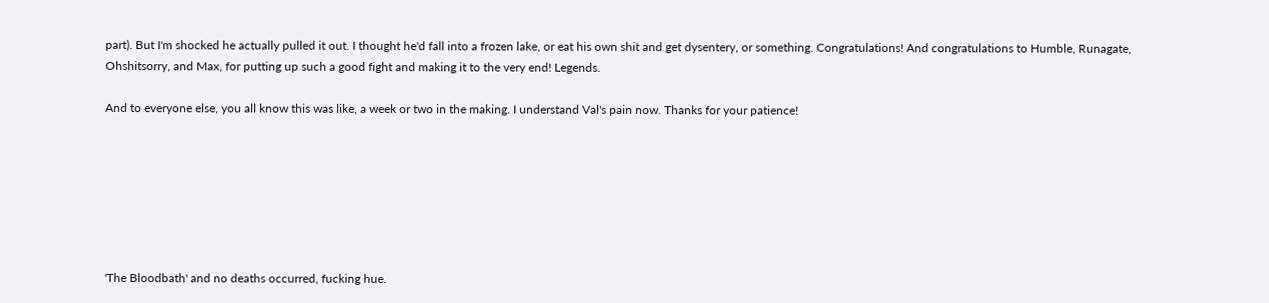part). But I'm shocked he actually pulled it out. I thought he'd fall into a frozen lake, or eat his own shit and get dysentery, or something. Congratulations! And congratulations to Humble, Runagate, Ohshitsorry, and Max, for putting up such a good fight and making it to the very end! Legends.

And to everyone else, you all know this was like, a week or two in the making. I understand Val's pain now. Thanks for your patience!







'The Bloodbath' and no deaths occurred, fucking hue.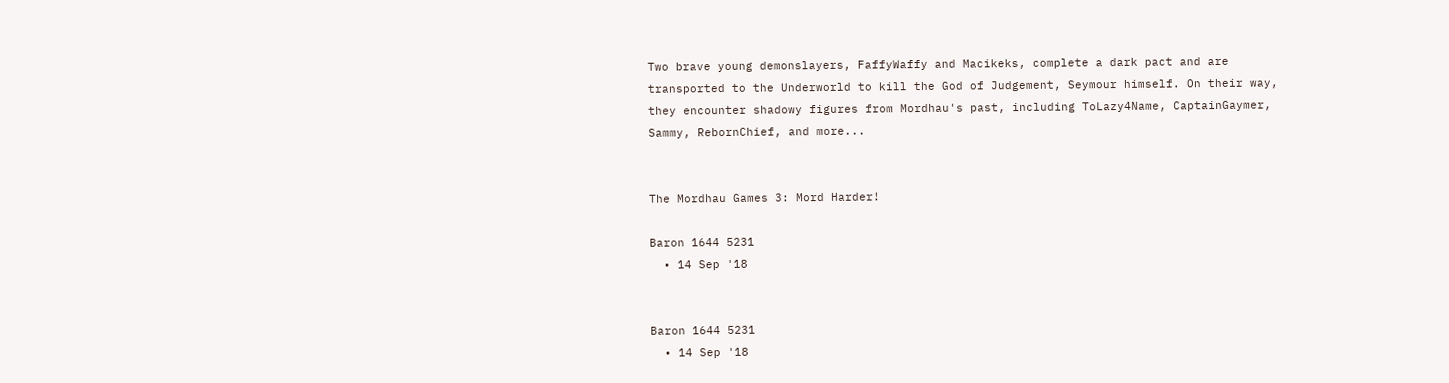Two brave young demonslayers, FaffyWaffy and Macikeks, complete a dark pact and are transported to the Underworld to kill the God of Judgement, Seymour himself. On their way, they encounter shadowy figures from Mordhau's past, including ToLazy4Name, CaptainGaymer, Sammy, RebornChief, and more...


The Mordhau Games 3: Mord Harder!

Baron 1644 5231
  • 14 Sep '18


Baron 1644 5231
  • 14 Sep '18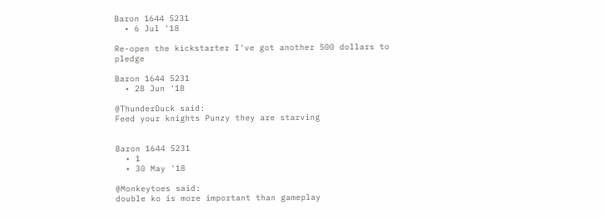Baron 1644 5231
  • 6 Jul '18

Re-open the kickstarter I've got another 500 dollars to pledge

Baron 1644 5231
  • 28 Jun '18

@ThunderDuck said:
Feed your knights Punzy they are starving


Baron 1644 5231
  • 1
  • 30 May '18

@Monkeytoes said:
double ko is more important than gameplay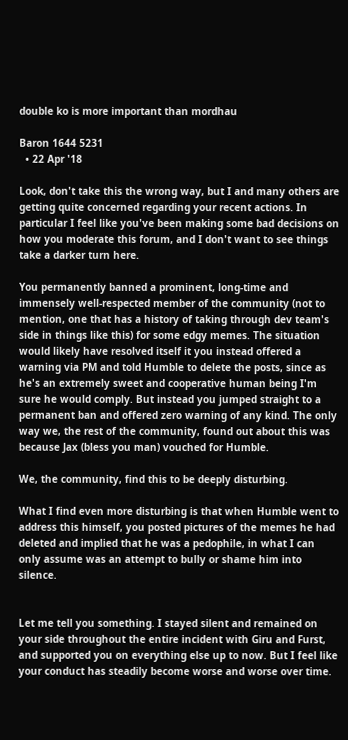double ko is more important than mordhau

Baron 1644 5231
  • 22 Apr '18

Look, don't take this the wrong way, but I and many others are getting quite concerned regarding your recent actions. In particular I feel like you've been making some bad decisions on how you moderate this forum, and I don't want to see things take a darker turn here.

You permanently banned a prominent, long-time and immensely well-respected member of the community (not to mention, one that has a history of taking through dev team's side in things like this) for some edgy memes. The situation would likely have resolved itself it you instead offered a warning via PM and told Humble to delete the posts, since as he's an extremely sweet and cooperative human being I'm sure he would comply. But instead you jumped straight to a permanent ban and offered zero warning of any kind. The only way we, the rest of the community, found out about this was because Jax (bless you man) vouched for Humble.

We, the community, find this to be deeply disturbing.

What I find even more disturbing is that when Humble went to address this himself, you posted pictures of the memes he had deleted and implied that he was a pedophile, in what I can only assume was an attempt to bully or shame him into silence.


Let me tell you something. I stayed silent and remained on your side throughout the entire incident with Giru and Furst, and supported you on everything else up to now. But I feel like your conduct has steadily become worse and worse over time.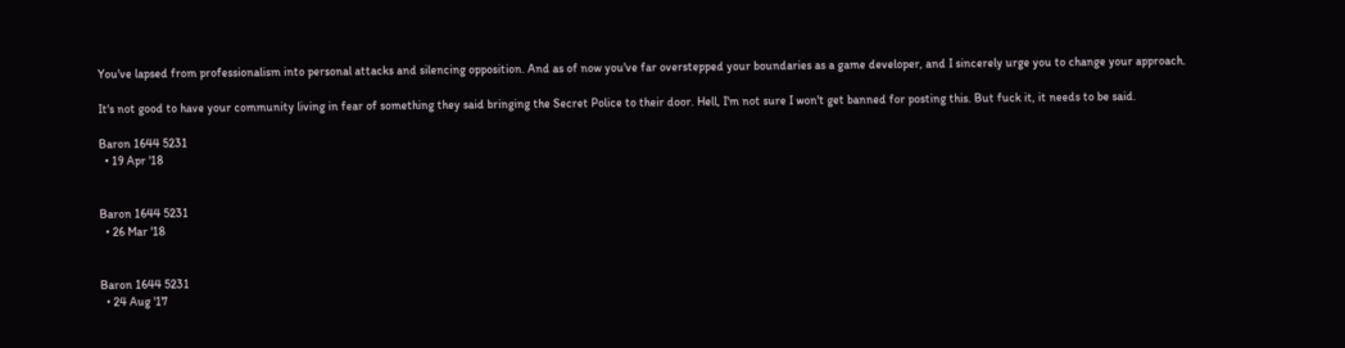You've lapsed from professionalism into personal attacks and silencing opposition. And as of now you've far overstepped your boundaries as a game developer, and I sincerely urge you to change your approach.

It's not good to have your community living in fear of something they said bringing the Secret Police to their door. Hell, I'm not sure I won't get banned for posting this. But fuck it, it needs to be said.

Baron 1644 5231
  • 19 Apr '18


Baron 1644 5231
  • 26 Mar '18


Baron 1644 5231
  • 24 Aug '17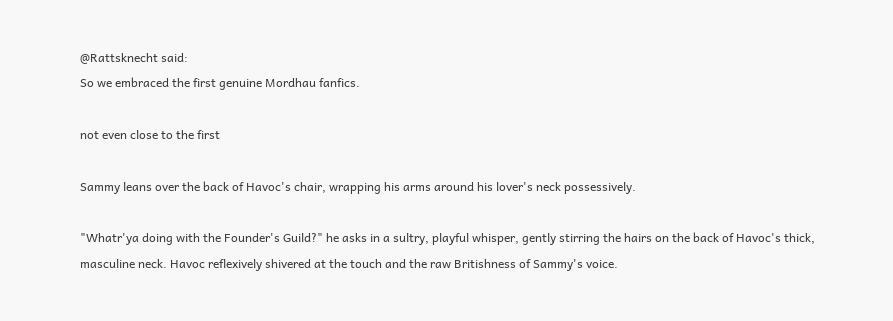@Rattsknecht said:
So we embraced the first genuine Mordhau fanfics.

not even close to the first

Sammy leans over the back of Havoc's chair, wrapping his arms around his lover's neck possessively.

"Whatr'ya doing with the Founder's Guild?" he asks in a sultry, playful whisper, gently stirring the hairs on the back of Havoc's thick, masculine neck. Havoc reflexively shivered at the touch and the raw Britishness of Sammy's voice.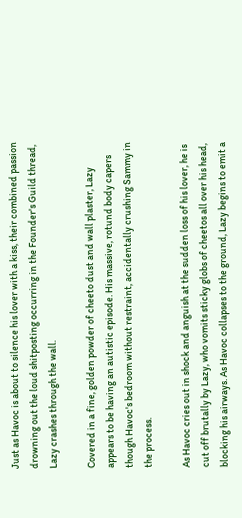Just as Havoc is about to silence his lover with a kiss, their combined passion drowning out the loud shitposting occurring in the Founder's Guild thread, Lazy crashes through the wall.

Covered in a fine, golden powder of cheeto dust and wall plaster, Lazy appears to be having an autistic episode. His massive, rotund body capers though Havoc's bedroom without restraint, accidentally crushing Sammy in the process.

As Havoc cries out in shock and anguish at the sudden loss of his lover, he is cut off brutally by Lazy, who vomits sticky globs of cheetos all over his head, blocking his airways. As Havoc collapses to the ground, Lazy begins to emit a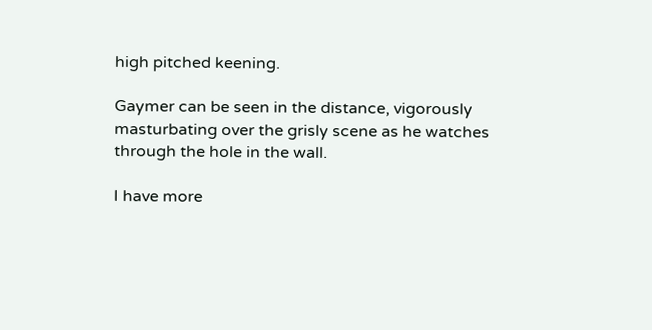high pitched keening.

Gaymer can be seen in the distance, vigorously masturbating over the grisly scene as he watches through the hole in the wall.

I have more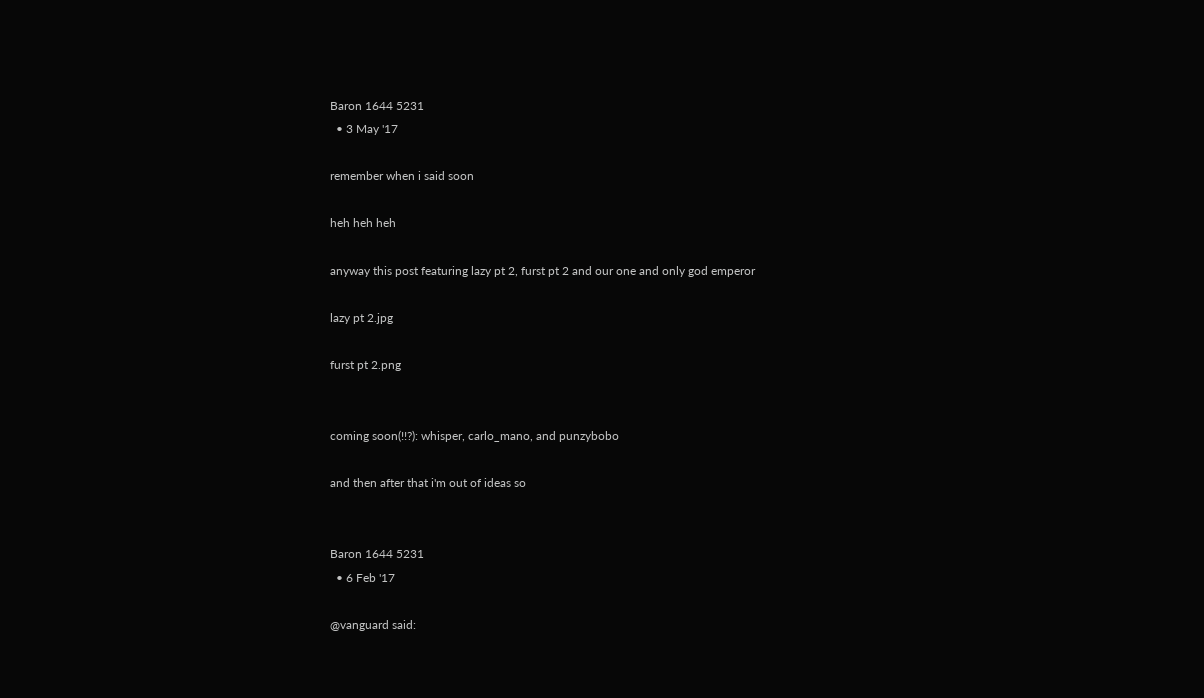Baron 1644 5231
  • 3 May '17

remember when i said soon

heh heh heh

anyway this post featuring lazy pt 2, furst pt 2 and our one and only god emperor

lazy pt 2.jpg

furst pt 2.png


coming soon(!!?): whisper, carlo_mano, and punzybobo

and then after that i'm out of ideas so


Baron 1644 5231
  • 6 Feb '17

@vanguard said: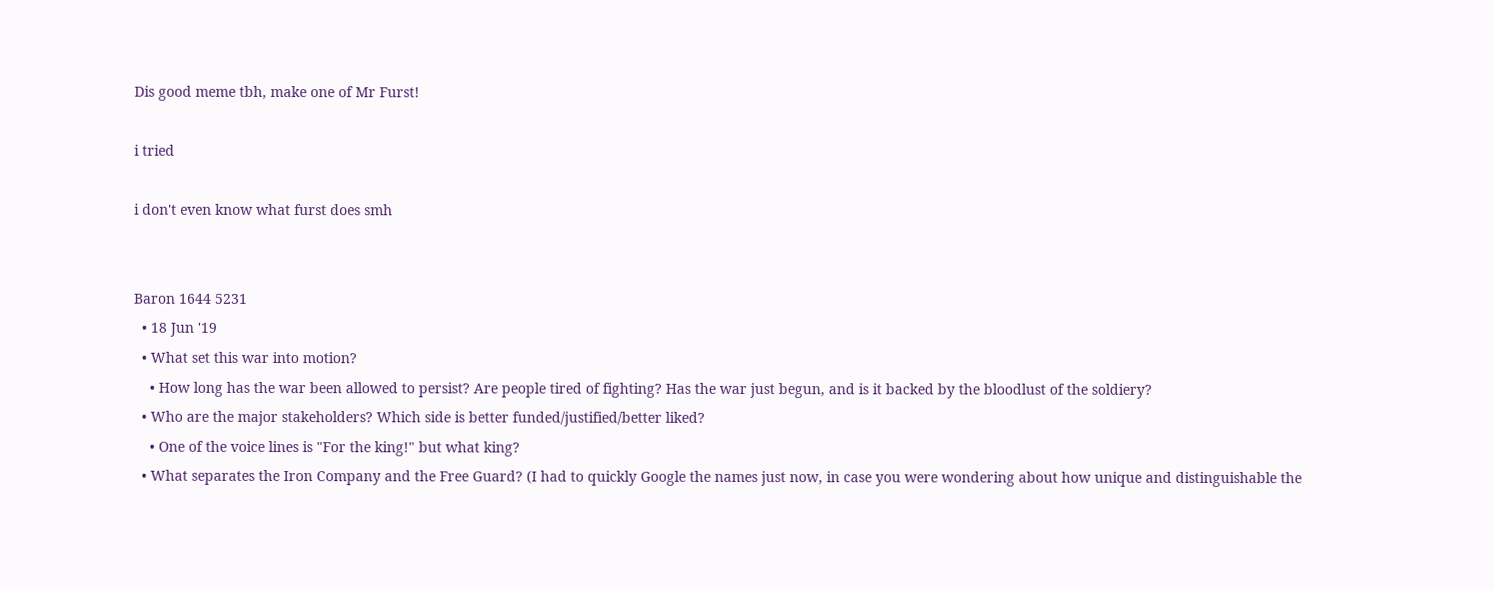Dis good meme tbh, make one of Mr Furst!

i tried

i don't even know what furst does smh


Baron 1644 5231
  • 18 Jun '19
  • What set this war into motion?
    • How long has the war been allowed to persist? Are people tired of fighting? Has the war just begun, and is it backed by the bloodlust of the soldiery?
  • Who are the major stakeholders? Which side is better funded/justified/better liked?
    • One of the voice lines is "For the king!" but what king?
  • What separates the Iron Company and the Free Guard? (I had to quickly Google the names just now, in case you were wondering about how unique and distinguishable the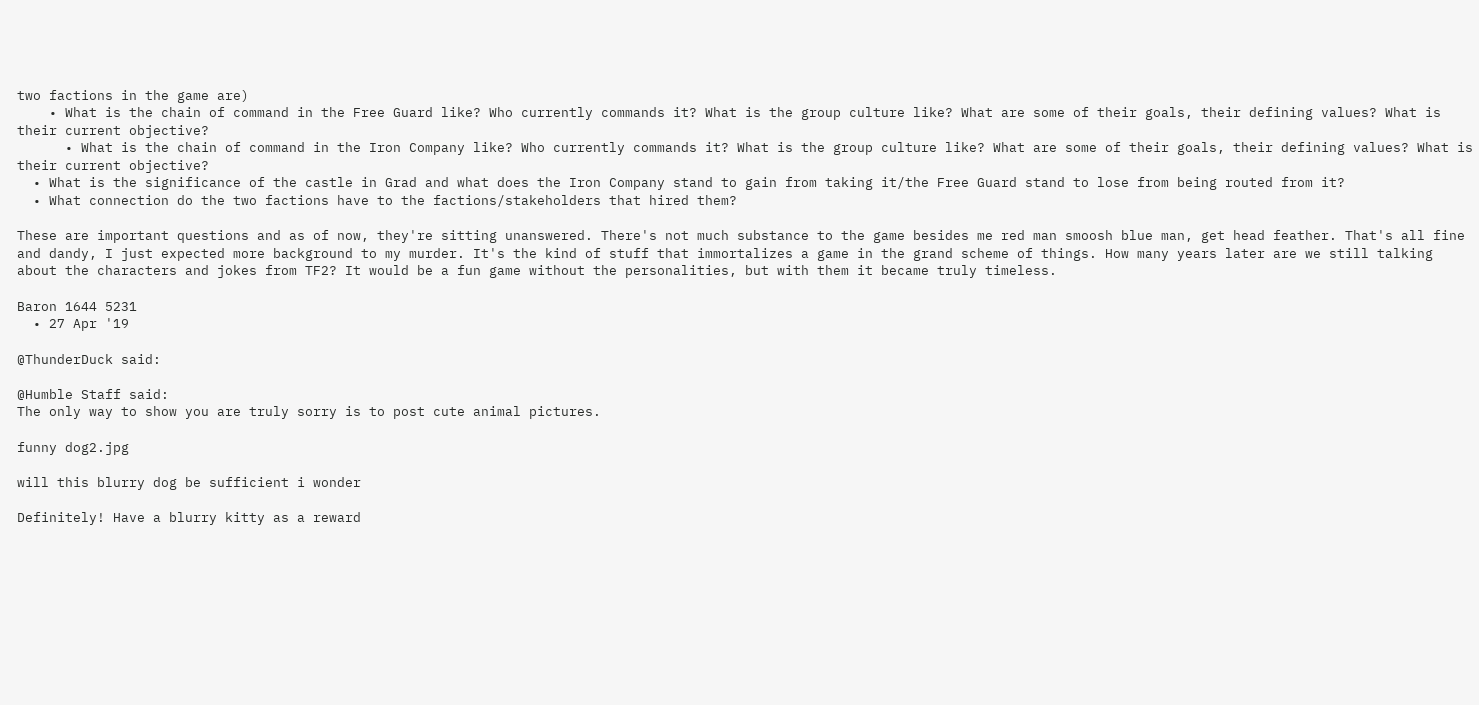two factions in the game are)
    • What is the chain of command in the Free Guard like? Who currently commands it? What is the group culture like? What are some of their goals, their defining values? What is their current objective?
      • What is the chain of command in the Iron Company like? Who currently commands it? What is the group culture like? What are some of their goals, their defining values? What is their current objective?
  • What is the significance of the castle in Grad and what does the Iron Company stand to gain from taking it/the Free Guard stand to lose from being routed from it?
  • What connection do the two factions have to the factions/stakeholders that hired them?

These are important questions and as of now, they're sitting unanswered. There's not much substance to the game besides me red man smoosh blue man, get head feather. That's all fine and dandy, I just expected more background to my murder. It's the kind of stuff that immortalizes a game in the grand scheme of things. How many years later are we still talking about the characters and jokes from TF2? It would be a fun game without the personalities, but with them it became truly timeless.

Baron 1644 5231
  • 27 Apr '19

@ThunderDuck said:

@Humble Staff said:
The only way to show you are truly sorry is to post cute animal pictures.

funny dog2.jpg

will this blurry dog be sufficient i wonder

Definitely! Have a blurry kitty as a reward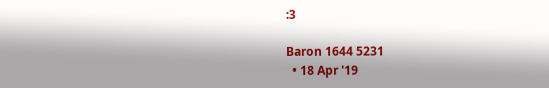:3

Baron 1644 5231
  • 18 Apr '19